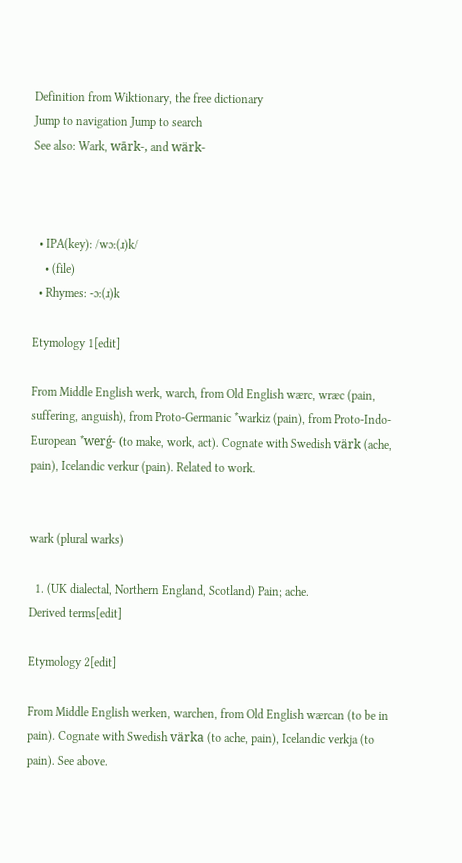Definition from Wiktionary, the free dictionary
Jump to navigation Jump to search
See also: Wark, wārk-, and wärk-



  • IPA(key): /wɔː(ɹ)k/
    • (file)
  • Rhymes: -ɔː(ɹ)k

Etymology 1[edit]

From Middle English werk, warch, from Old English wærc, wræc (pain, suffering, anguish), from Proto-Germanic *warkiz (pain), from Proto-Indo-European *werǵ- (to make, work, act). Cognate with Swedish värk (ache, pain), Icelandic verkur (pain). Related to work.


wark (plural warks)

  1. (UK dialectal, Northern England, Scotland) Pain; ache.
Derived terms[edit]

Etymology 2[edit]

From Middle English werken, warchen, from Old English wærcan (to be in pain). Cognate with Swedish värka (to ache, pain), Icelandic verkja (to pain). See above.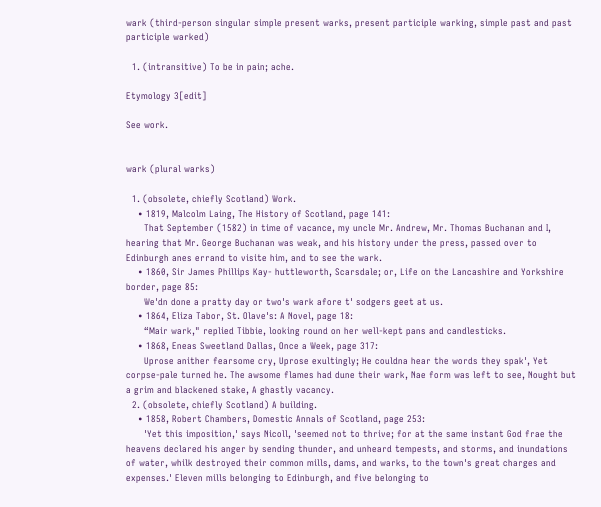wark (third-person singular simple present warks, present participle warking, simple past and past participle warked)

  1. (intransitive) To be in pain; ache.

Etymology 3[edit]

See work.


wark (plural warks)

  1. (obsolete, chiefly Scotland) Work.
    • 1819, Malcolm Laing, The History of Scotland, page 141:
      That September (1582) in time of vacance, my uncle Mr. Andrew, Mr. Thomas Buchanan and I, hearing that Mr. George Buchanan was weak, and his history under the press, passed over to Edinburgh anes errand to visite him, and to see the wark.
    • 1860, Sir James Phillips Kay- huttleworth, Scarsdale; or, Life on the Lancashire and Yorkshire border, page 85:
      We'dn done a pratty day or two's wark afore t' sodgers geet at us.
    • 1864, Eliza Tabor, St. Olave's: A Novel, page 18:
      “Mair wark," replied Tibbie, looking round on her well-kept pans and candlesticks.
    • 1868, Eneas Sweetland Dallas, Once a Week, page 317:
      Uprose anither fearsome cry, Uprose exultingly; He couldna hear the words they spak', Yet corpse-pale turned he. The awsome flames had dune their wark, Nae form was left to see, Nought but a grim and blackened stake, A ghastly vacancy.
  2. (obsolete, chiefly Scotland) A building.
    • 1858, Robert Chambers, Domestic Annals of Scotland, page 253:
      'Yet this imposition,' says Nicoll, 'seemed not to thrive; for at the same instant God frae the heavens declared his anger by sending thunder, and unheard tempests, and storms, and inundations of water, whilk destroyed their common mills, dams, and warks, to the town's great charges and expenses.' Eleven mills belonging to Edinburgh, and five belonging to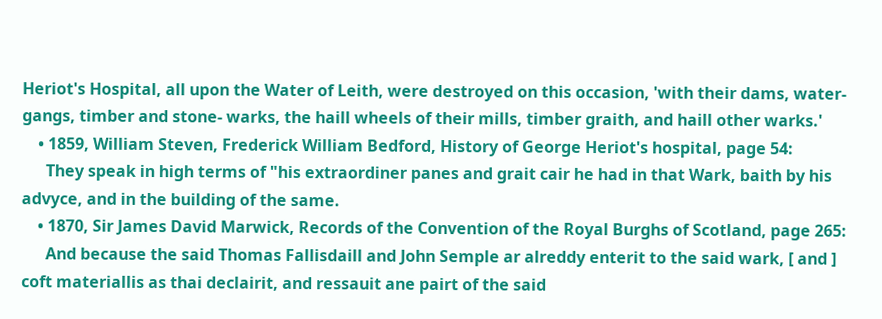Heriot's Hospital, all upon the Water of Leith, were destroyed on this occasion, 'with their dams, water-gangs, timber and stone- warks, the haill wheels of their mills, timber graith, and haill other warks.'
    • 1859, William Steven, Frederick William Bedford, History of George Heriot's hospital, page 54:
      They speak in high terms of "his extraordiner panes and grait cair he had in that Wark, baith by his advyce, and in the building of the same.
    • 1870, Sir James David Marwick, Records of the Convention of the Royal Burghs of Scotland, page 265:
      And because the said Thomas Fallisdaill and John Semple ar alreddy enterit to the said wark, [ and ] coft materiallis as thai declairit, and ressauit ane pairt of the said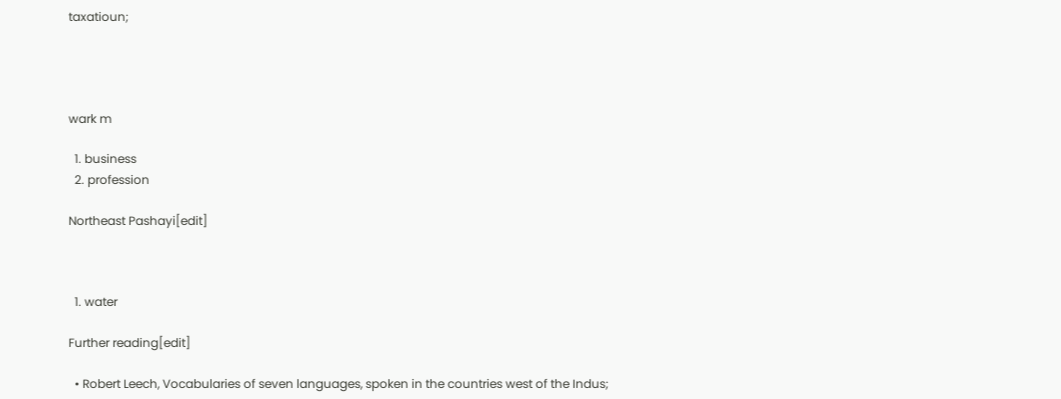taxatioun;




wark m

  1. business
  2. profession

Northeast Pashayi[edit]



  1. water

Further reading[edit]

  • Robert Leech, Vocabularies of seven languages, spoken in the countries west of the Indus;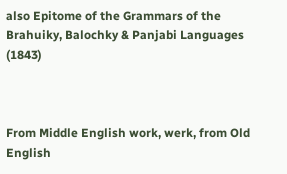also Epitome of the Grammars of the Brahuiky, Balochky & Panjabi Languages (1843)



From Middle English work, werk, from Old English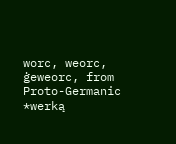worc, weorc, ġeweorc, from Proto-Germanic *werką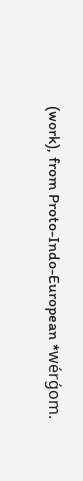(work), from Proto-Indo-European *wérǵom.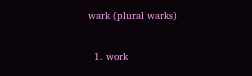wark (plural warks)

  1. work